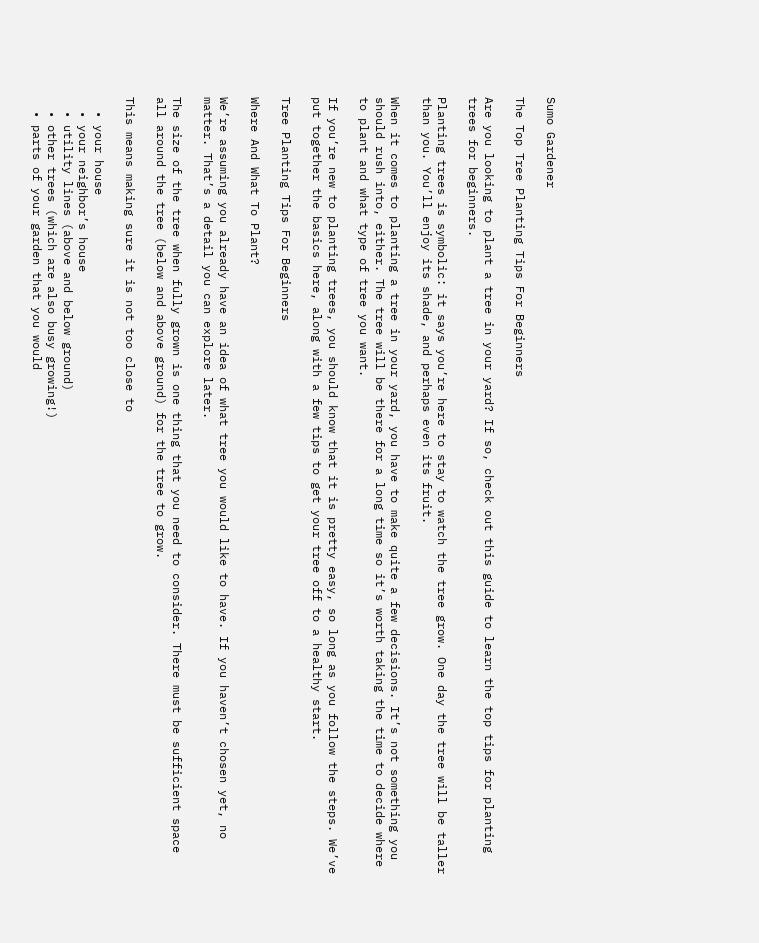Sumo Gardener

The Top Tree Planting Tips For Beginners

Are you looking to plant a tree in your yard? If so, check out this guide to learn the top tips for planting trees for beginners.

Planting trees is symbolic: it says you’re here to stay to watch the tree grow. One day the tree will be taller than you. You’ll enjoy its shade, and perhaps even its fruit.

When it comes to planting a tree in your yard, you have to make quite a few decisions. It’s not something you should rush into, either. The tree will be there for a long time so it’s worth taking the time to decide where to plant and what type of tree you want.

If you’re new to planting trees, you should know that it is pretty easy, so long as you follow the steps. We’ve put together the basics here, along with a few tips to get your tree off to a healthy start.

Tree Planting Tips For Beginners

Where And What To Plant?

We’re assuming you already have an idea of what tree you would like to have. If you haven’t chosen yet, no matter. That’s a detail you can explore later.

The size of the tree when fully grown is one thing that you need to consider. There must be sufficient space all around the tree (below and above ground) for the tree to grow.

This means making sure it is not too close to

  • your house
  • your neighbor’s house
  • utility lines (above and below ground)
  • other trees (which are also busy growing!)
  • parts of your garden that you would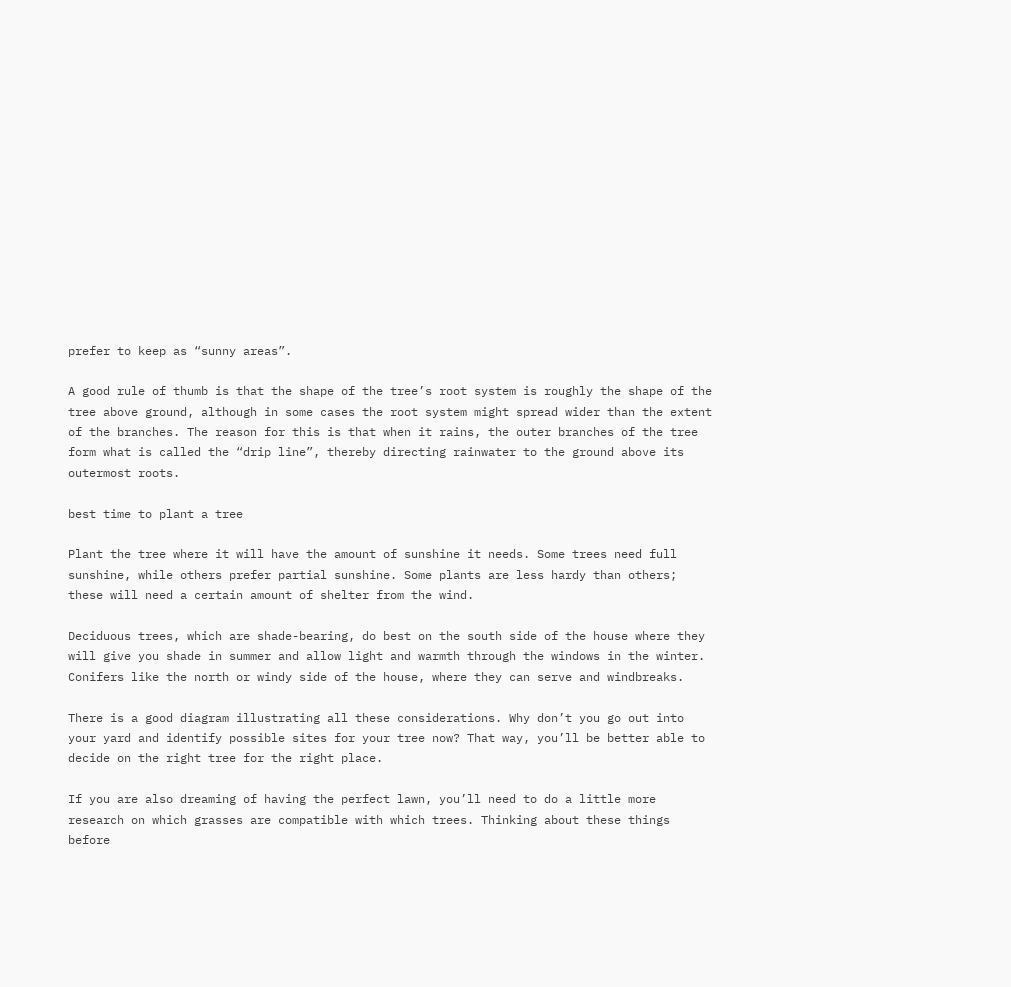prefer to keep as “sunny areas”.

A good rule of thumb is that the shape of the tree’s root system is roughly the shape of the tree above ground, although in some cases the root system might spread wider than the extent of the branches. The reason for this is that when it rains, the outer branches of the tree form what is called the “drip line”, thereby directing rainwater to the ground above its outermost roots.

best time to plant a tree

Plant the tree where it will have the amount of sunshine it needs. Some trees need full sunshine, while others prefer partial sunshine. Some plants are less hardy than others; these will need a certain amount of shelter from the wind.

Deciduous trees, which are shade-bearing, do best on the south side of the house where they will give you shade in summer and allow light and warmth through the windows in the winter. Conifers like the north or windy side of the house, where they can serve and windbreaks.

There is a good diagram illustrating all these considerations. Why don’t you go out into your yard and identify possible sites for your tree now? That way, you’ll be better able to decide on the right tree for the right place.

If you are also dreaming of having the perfect lawn, you’ll need to do a little more research on which grasses are compatible with which trees. Thinking about these things before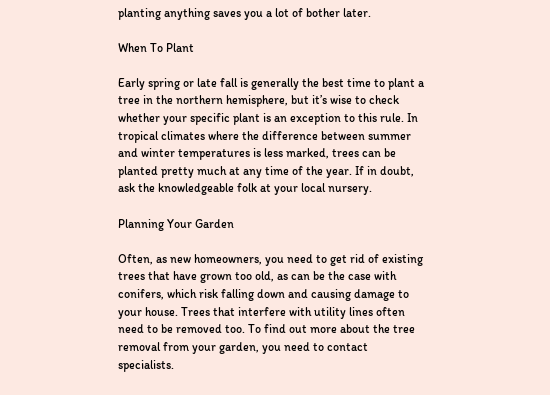planting anything saves you a lot of bother later.

When To Plant

Early spring or late fall is generally the best time to plant a tree in the northern hemisphere, but it’s wise to check whether your specific plant is an exception to this rule. In tropical climates where the difference between summer and winter temperatures is less marked, trees can be planted pretty much at any time of the year. If in doubt, ask the knowledgeable folk at your local nursery.

Planning Your Garden

Often, as new homeowners, you need to get rid of existing trees that have grown too old, as can be the case with conifers, which risk falling down and causing damage to your house. Trees that interfere with utility lines often need to be removed too. To find out more about the tree removal from your garden, you need to contact specialists.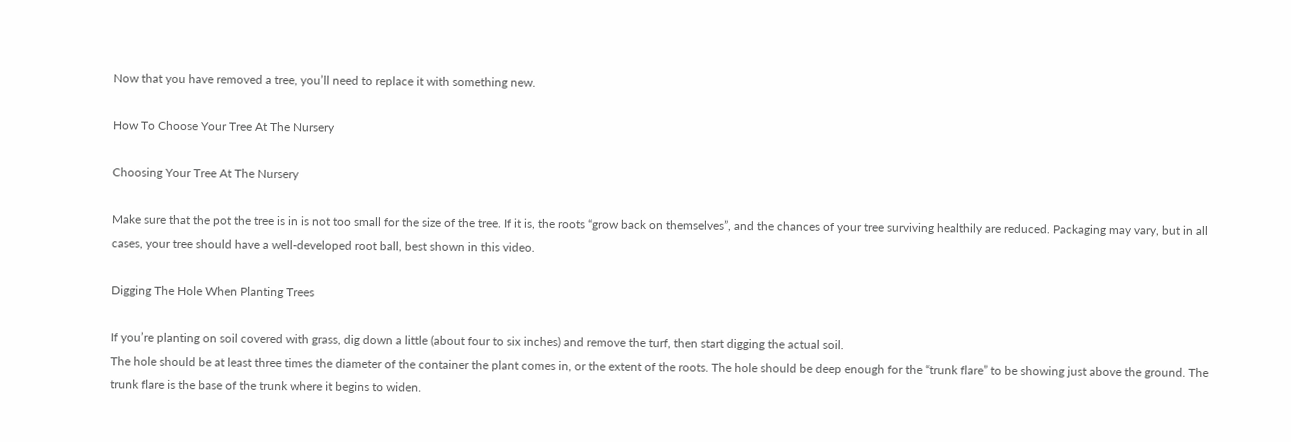Now that you have removed a tree, you’ll need to replace it with something new.

How To Choose Your Tree At The Nursery

Choosing Your Tree At The Nursery

Make sure that the pot the tree is in is not too small for the size of the tree. If it is, the roots “grow back on themselves”, and the chances of your tree surviving healthily are reduced. Packaging may vary, but in all cases, your tree should have a well-developed root ball, best shown in this video.

Digging The Hole When Planting Trees

If you’re planting on soil covered with grass, dig down a little (about four to six inches) and remove the turf, then start digging the actual soil.
The hole should be at least three times the diameter of the container the plant comes in, or the extent of the roots. The hole should be deep enough for the “trunk flare” to be showing just above the ground. The trunk flare is the base of the trunk where it begins to widen.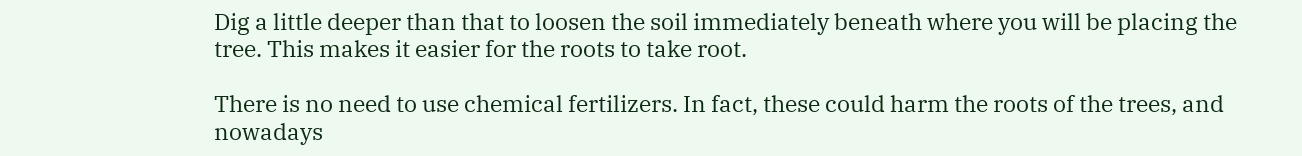Dig a little deeper than that to loosen the soil immediately beneath where you will be placing the tree. This makes it easier for the roots to take root.

There is no need to use chemical fertilizers. In fact, these could harm the roots of the trees, and nowadays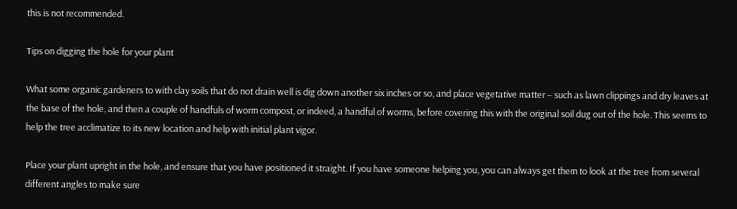this is not recommended.

Tips on digging the hole for your plant

What some organic gardeners to with clay soils that do not drain well is dig down another six inches or so, and place vegetative matter – such as lawn clippings and dry leaves at the base of the hole, and then a couple of handfuls of worm compost, or indeed, a handful of worms, before covering this with the original soil dug out of the hole. This seems to help the tree acclimatize to its new location and help with initial plant vigor.

Place your plant upright in the hole, and ensure that you have positioned it straight. If you have someone helping you, you can always get them to look at the tree from several different angles to make sure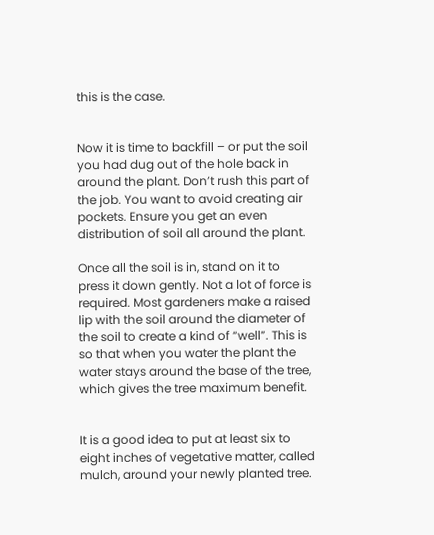this is the case.


Now it is time to backfill – or put the soil you had dug out of the hole back in around the plant. Don’t rush this part of the job. You want to avoid creating air pockets. Ensure you get an even distribution of soil all around the plant.

Once all the soil is in, stand on it to press it down gently. Not a lot of force is required. Most gardeners make a raised lip with the soil around the diameter of the soil to create a kind of “well”. This is so that when you water the plant the water stays around the base of the tree, which gives the tree maximum benefit.


It is a good idea to put at least six to eight inches of vegetative matter, called mulch, around your newly planted tree.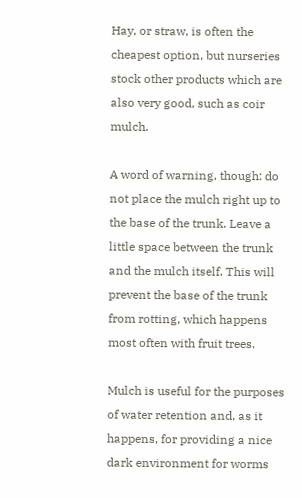Hay, or straw, is often the cheapest option, but nurseries stock other products which are also very good, such as coir mulch.

A word of warning, though: do not place the mulch right up to the base of the trunk. Leave a little space between the trunk and the mulch itself. This will prevent the base of the trunk from rotting, which happens most often with fruit trees.

Mulch is useful for the purposes of water retention and, as it happens, for providing a nice dark environment for worms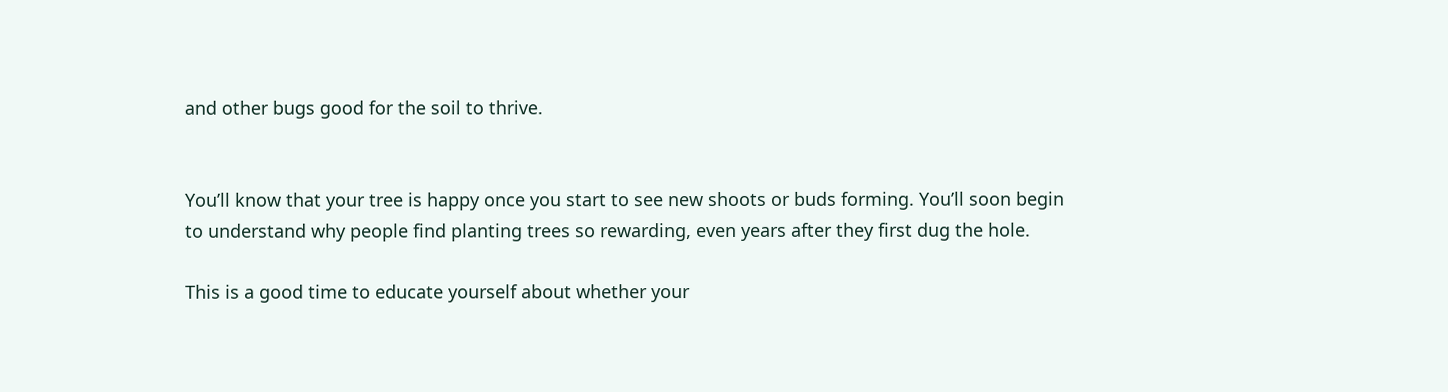and other bugs good for the soil to thrive.


You’ll know that your tree is happy once you start to see new shoots or buds forming. You’ll soon begin to understand why people find planting trees so rewarding, even years after they first dug the hole.

This is a good time to educate yourself about whether your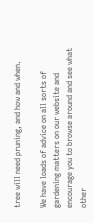tree will need pruning, and how and when.

We have loads of advice on all sorts of gardening matters on our website and encourage you to browse around and see what other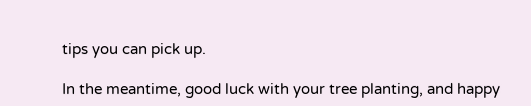tips you can pick up.

In the meantime, good luck with your tree planting, and happy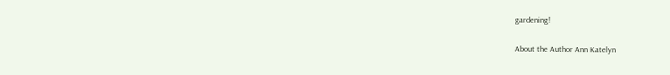gardening!

About the Author Ann Katelyn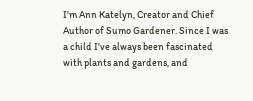I'm Ann Katelyn, Creator and Chief Author of Sumo Gardener. Since I was a child I've always been fascinated with plants and gardens, and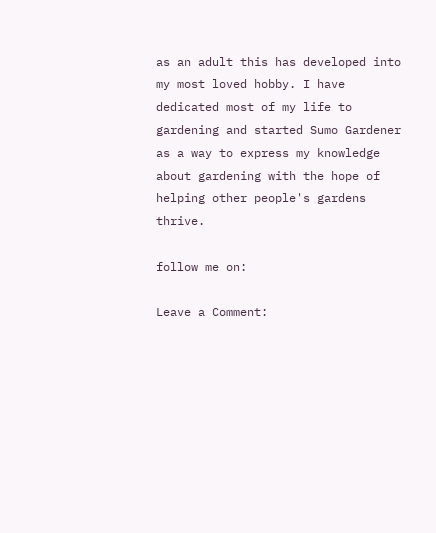as an adult this has developed into my most loved hobby. I have dedicated most of my life to gardening and started Sumo Gardener as a way to express my knowledge about gardening with the hope of helping other people's gardens thrive.

follow me on:

Leave a Comment: